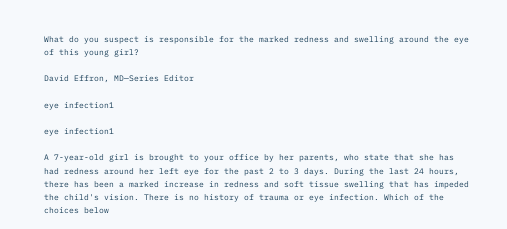What do you suspect is responsible for the marked redness and swelling around the eye of this young girl?

David Effron, MD—Series Editor

eye infection1

eye infection1

A 7-year-old girl is brought to your office by her parents, who state that she has had redness around her left eye for the past 2 to 3 days. During the last 24 hours, there has been a marked increase in redness and soft tissue swelling that has impeded the child's vision. There is no history of trauma or eye infection. Which of the choices below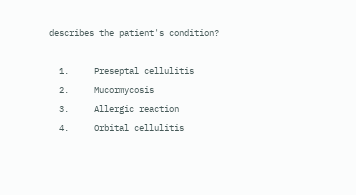describes the patient's condition?

  1.     Preseptal cellulitis
  2.     Mucormycosis
  3.     Allergic reaction
  4.     Orbital cellulitis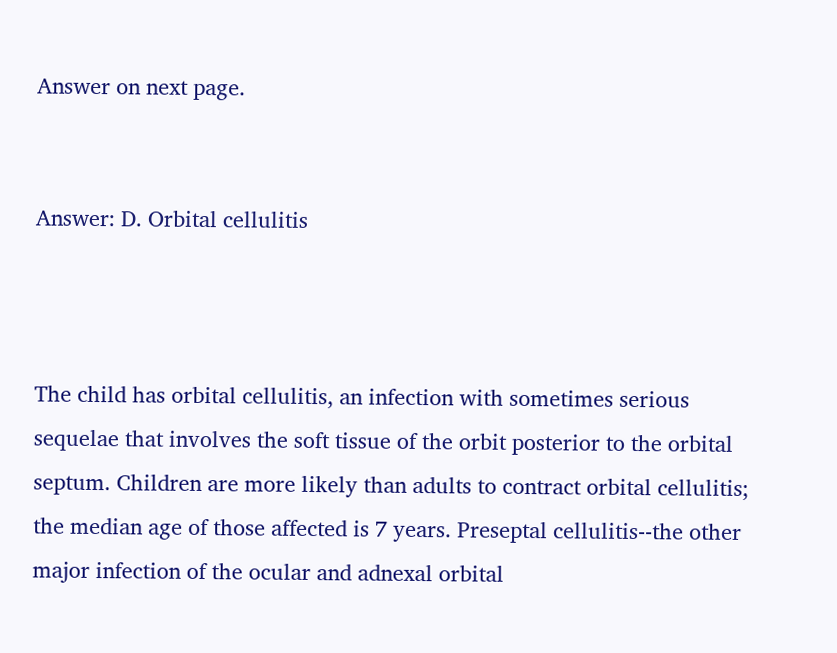Answer on next page.


Answer: D. Orbital cellulitis



The child has orbital cellulitis, an infection with sometimes serious sequelae that involves the soft tissue of the orbit posterior to the orbital septum. Children are more likely than adults to contract orbital cellulitis; the median age of those affected is 7 years. Preseptal cellulitis--the other major infection of the ocular and adnexal orbital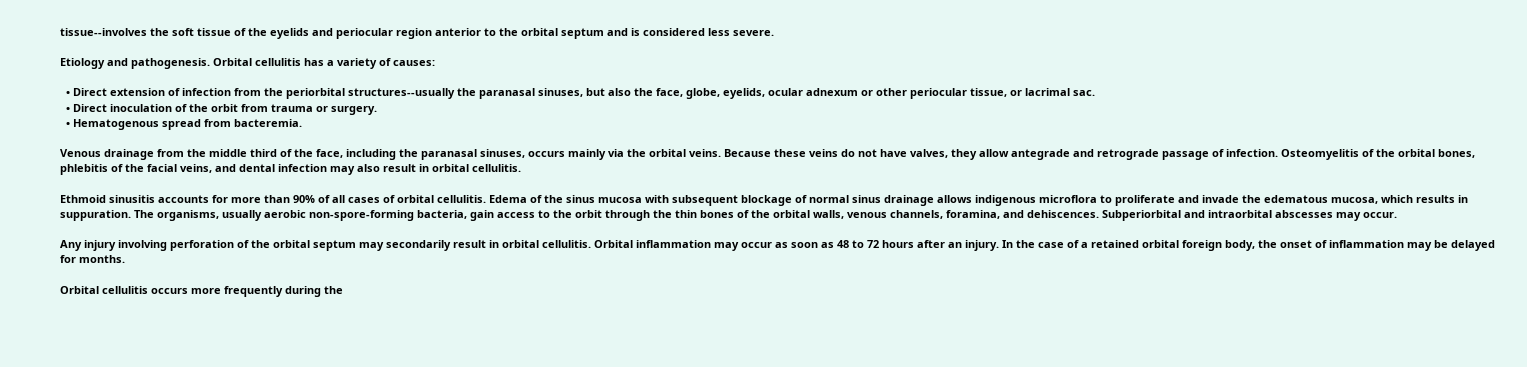tissue--involves the soft tissue of the eyelids and periocular region anterior to the orbital septum and is considered less severe.

Etiology and pathogenesis. Orbital cellulitis has a variety of causes:

  • Direct extension of infection from the periorbital structures--usually the paranasal sinuses, but also the face, globe, eyelids, ocular adnexum or other periocular tissue, or lacrimal sac.
  • Direct inoculation of the orbit from trauma or surgery.
  • Hematogenous spread from bacteremia.

Venous drainage from the middle third of the face, including the paranasal sinuses, occurs mainly via the orbital veins. Because these veins do not have valves, they allow antegrade and retrograde passage of infection. Osteomyelitis of the orbital bones, phlebitis of the facial veins, and dental infection may also result in orbital cellulitis.

Ethmoid sinusitis accounts for more than 90% of all cases of orbital cellulitis. Edema of the sinus mucosa with subsequent blockage of normal sinus drainage allows indigenous microflora to proliferate and invade the edematous mucosa, which results in suppuration. The organisms, usually aerobic non-spore-forming bacteria, gain access to the orbit through the thin bones of the orbital walls, venous channels, foramina, and dehiscences. Subperiorbital and intraorbital abscesses may occur.

Any injury involving perforation of the orbital septum may secondarily result in orbital cellulitis. Orbital inflammation may occur as soon as 48 to 72 hours after an injury. In the case of a retained orbital foreign body, the onset of inflammation may be delayed for months.

Orbital cellulitis occurs more frequently during the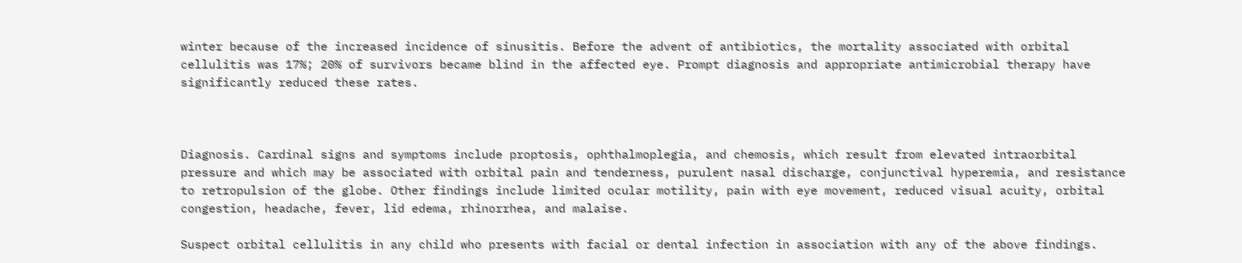winter because of the increased incidence of sinusitis. Before the advent of antibiotics, the mortality associated with orbital cellulitis was 17%; 20% of survivors became blind in the affected eye. Prompt diagnosis and appropriate antimicrobial therapy have significantly reduced these rates.



Diagnosis. Cardinal signs and symptoms include proptosis, ophthalmoplegia, and chemosis, which result from elevated intraorbital pressure and which may be associated with orbital pain and tenderness, purulent nasal discharge, conjunctival hyperemia, and resistance to retropulsion of the globe. Other findings include limited ocular motility, pain with eye movement, reduced visual acuity, orbital congestion, headache, fever, lid edema, rhinorrhea, and malaise.

Suspect orbital cellulitis in any child who presents with facial or dental infection in association with any of the above findings.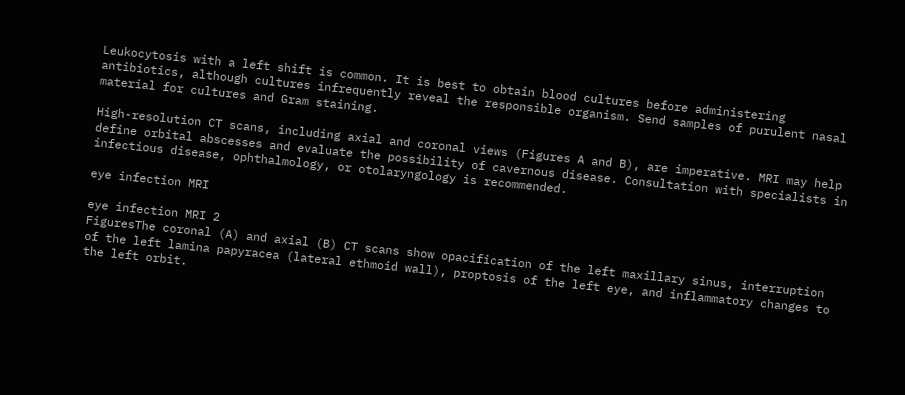Leukocytosis with a left shift is common. It is best to obtain blood cultures before administering antibiotics, although cultures infrequently reveal the responsible organism. Send samples of purulent nasal material for cultures and Gram staining.

High-resolution CT scans, including axial and coronal views (Figures A and B), are imperative. MRI may help define orbital abscesses and evaluate the possibility of cavernous disease. Consultation with specialists in infectious disease, ophthalmology, or otolaryngology is recommended.

eye infection MRI

eye infection MRI 2
FiguresThe coronal (A) and axial (B) CT scans show opacification of the left maxillary sinus, interruption of the left lamina papyracea (lateral ethmoid wall), proptosis of the left eye, and inflammatory changes to the left orbit.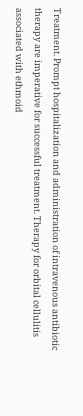Treatment. Prompt hospitalization and administration of intravenous antibiotic therapy are imperative for successful treatment. Therapy for orbital cellulitis associated with ethmoid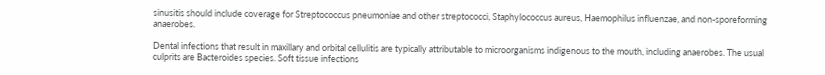sinusitis should include coverage for Streptococcus pneumoniae and other streptococci, Staphylococcus aureus, Haemophilus influenzae, and non-sporeforming anaerobes.

Dental infections that result in maxillary and orbital cellulitis are typically attributable to microorganisms indigenous to the mouth, including anaerobes. The usual culprits are Bacteroides species. Soft tissue infections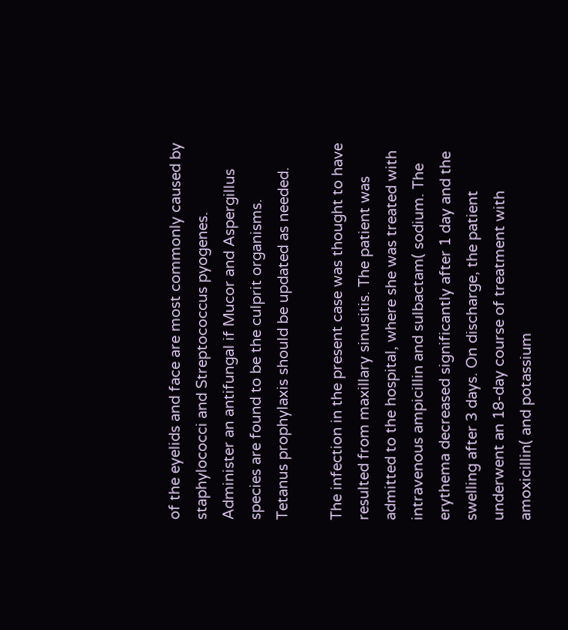of the eyelids and face are most commonly caused by staphylococci and Streptococcus pyogenes. Administer an antifungal if Mucor and Aspergillus species are found to be the culprit organisms. Tetanus prophylaxis should be updated as needed.

The infection in the present case was thought to have resulted from maxillary sinusitis. The patient was admitted to the hospital, where she was treated with intravenous ampicillin and sulbactam( sodium. The erythema decreased significantly after 1 day and the swelling after 3 days. On discharge, the patient underwent an 18-day course of treatment with amoxicillin( and potassium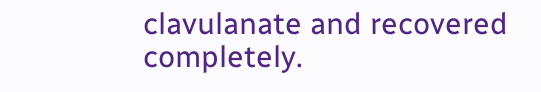clavulanate and recovered completely.